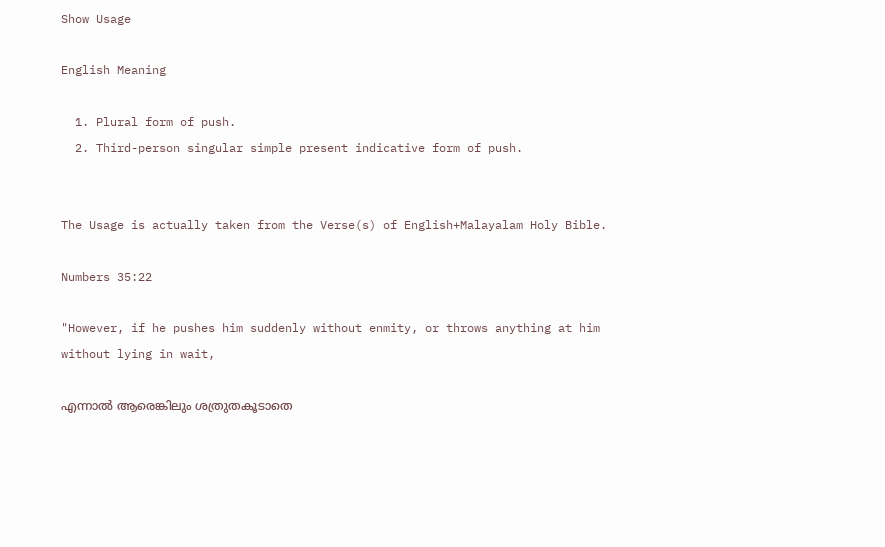Show Usage

English Meaning

  1. Plural form of push.
  2. Third-person singular simple present indicative form of push.


The Usage is actually taken from the Verse(s) of English+Malayalam Holy Bible.

Numbers 35:22

"However, if he pushes him suddenly without enmity, or throws anything at him without lying in wait,

എന്നാൽ ആരെങ്കിലും ശത്രുതകൂടാതെ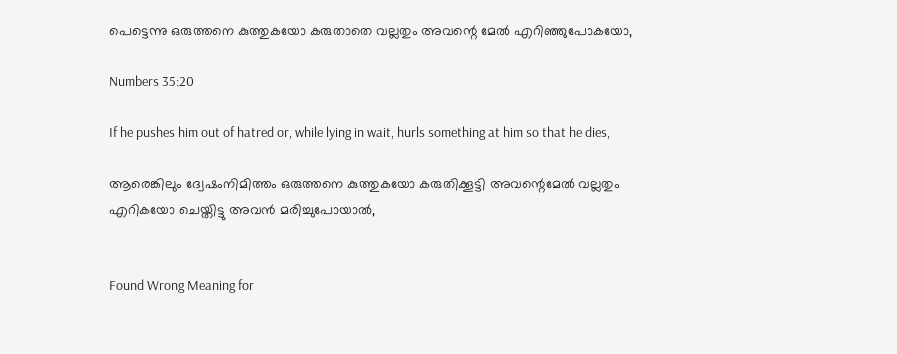പെട്ടെന്നു ഒരുത്തനെ കുത്തുകയോ കരുതാതെ വല്ലതും അവന്റെ മേൽ എറിഞ്ഞുപോകയോ,

Numbers 35:20

If he pushes him out of hatred or, while lying in wait, hurls something at him so that he dies,

ആരെങ്കിലും ദ്വേഷംനിമിത്തം ഒരുത്തനെ കുത്തുകയോ കരുതിക്കൂട്ടി അവന്റെമേൽ വല്ലതും എറികയോ ചെയ്തിട്ടു അവൻ മരിച്ചുപോയാൽ,


Found Wrong Meaning for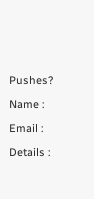Pushes?

Name :

Email :

Details :